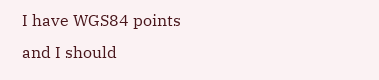I have WGS84 points and I should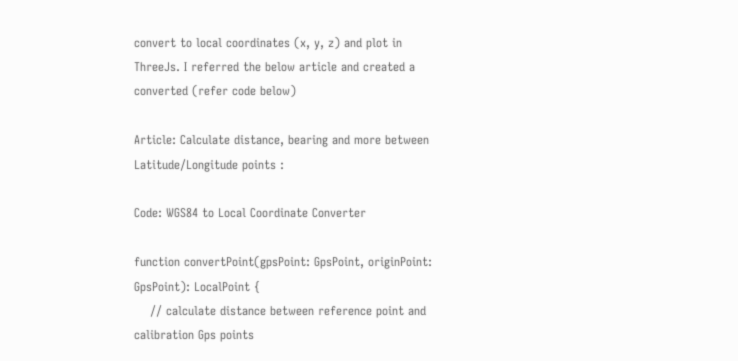convert to local coordinates (x, y, z) and plot in ThreeJs. I referred the below article and created a converted (refer code below)

Article: Calculate distance, bearing and more between Latitude/Longitude points :

Code: WGS84 to Local Coordinate Converter

function convertPoint(gpsPoint: GpsPoint, originPoint: GpsPoint): LocalPoint {
    // calculate distance between reference point and calibration Gps points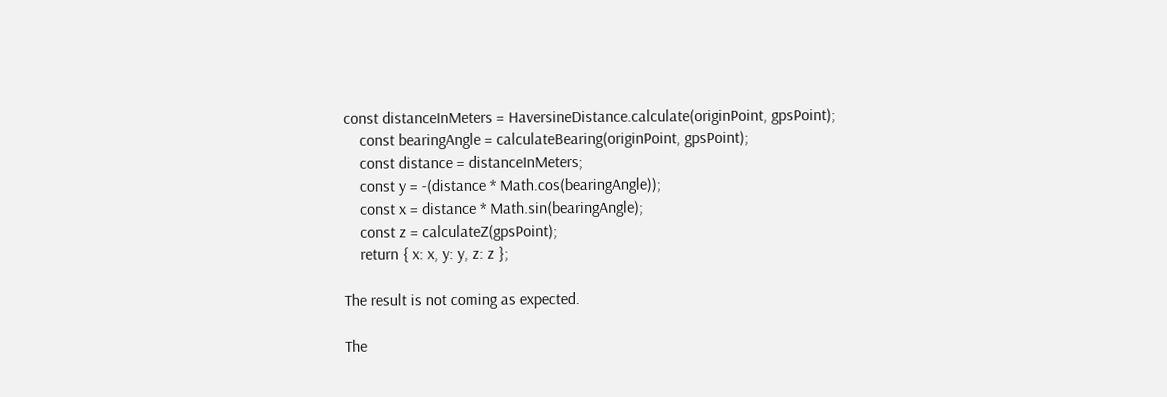const distanceInMeters = HaversineDistance.calculate(originPoint, gpsPoint);
    const bearingAngle = calculateBearing(originPoint, gpsPoint);
    const distance = distanceInMeters;
    const y = -(distance * Math.cos(bearingAngle));
    const x = distance * Math.sin(bearingAngle);
    const z = calculateZ(gpsPoint);
    return { x: x, y: y, z: z };

The result is not coming as expected.

The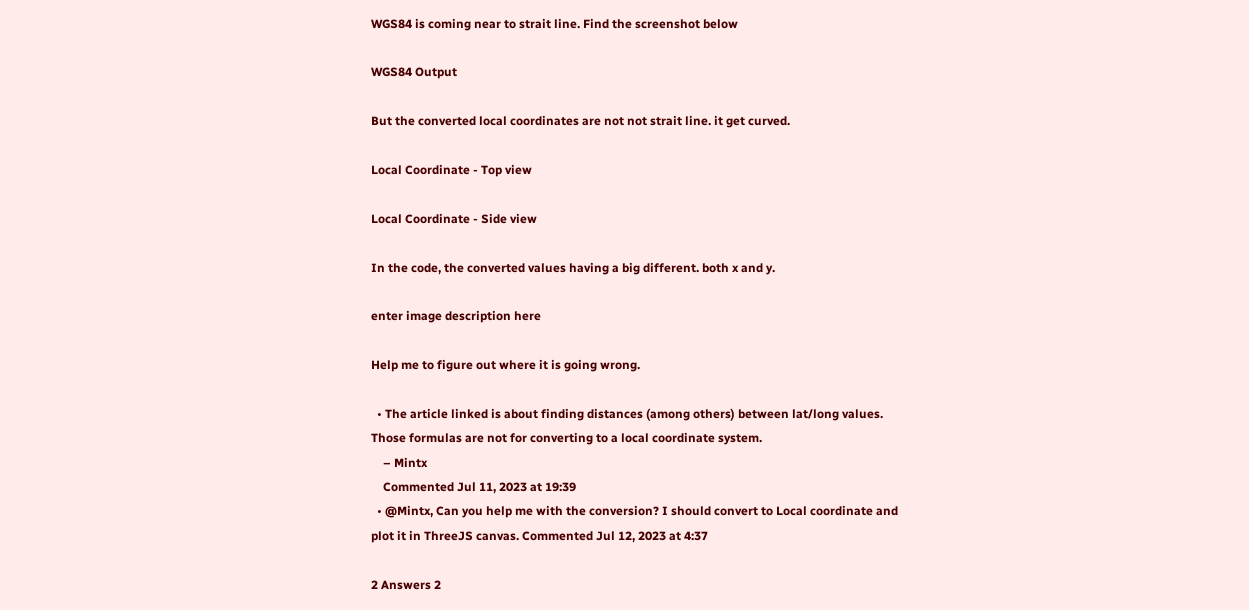WGS84 is coming near to strait line. Find the screenshot below

WGS84 Output

But the converted local coordinates are not not strait line. it get curved.

Local Coordinate - Top view

Local Coordinate - Side view

In the code, the converted values having a big different. both x and y.

enter image description here

Help me to figure out where it is going wrong.

  • The article linked is about finding distances (among others) between lat/long values. Those formulas are not for converting to a local coordinate system.
    – Mintx
    Commented Jul 11, 2023 at 19:39
  • @Mintx, Can you help me with the conversion? I should convert to Local coordinate and plot it in ThreeJS canvas. Commented Jul 12, 2023 at 4:37

2 Answers 2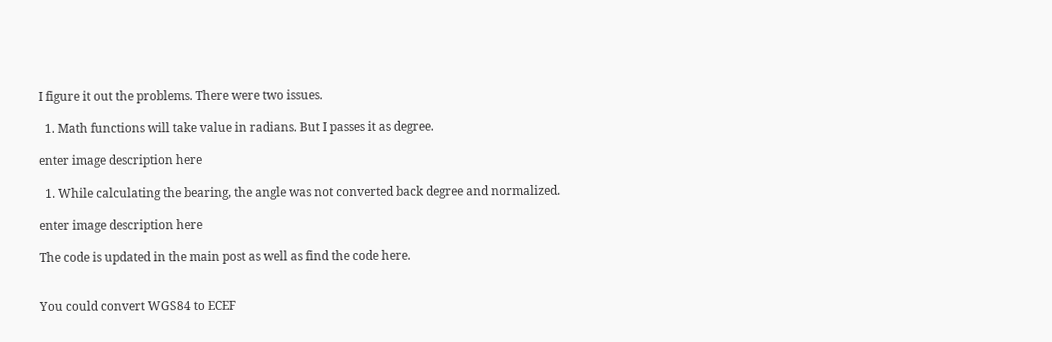I figure it out the problems. There were two issues.

  1. Math functions will take value in radians. But I passes it as degree.

enter image description here

  1. While calculating the bearing, the angle was not converted back degree and normalized.

enter image description here

The code is updated in the main post as well as find the code here.


You could convert WGS84 to ECEF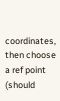coordinates, then choose a ref point (should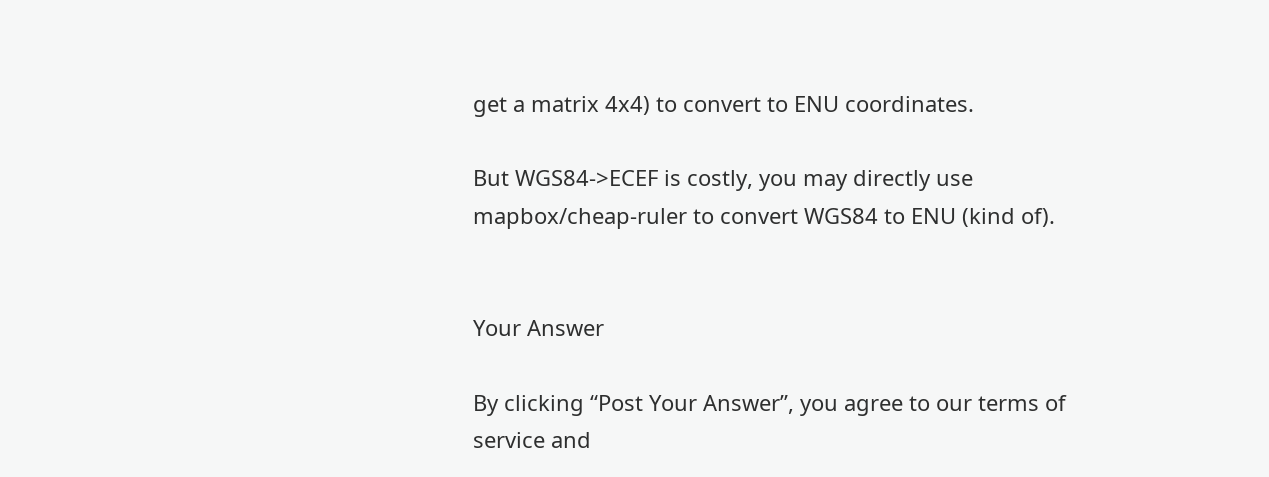get a matrix 4x4) to convert to ENU coordinates.

But WGS84->ECEF is costly, you may directly use mapbox/cheap-ruler to convert WGS84 to ENU (kind of).


Your Answer

By clicking “Post Your Answer”, you agree to our terms of service and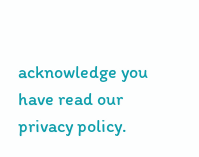acknowledge you have read our privacy policy.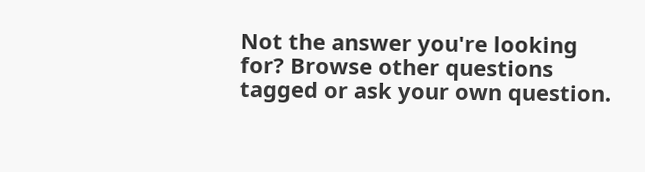Not the answer you're looking for? Browse other questions tagged or ask your own question.